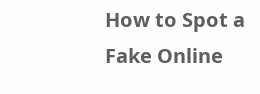How to Spot a Fake Online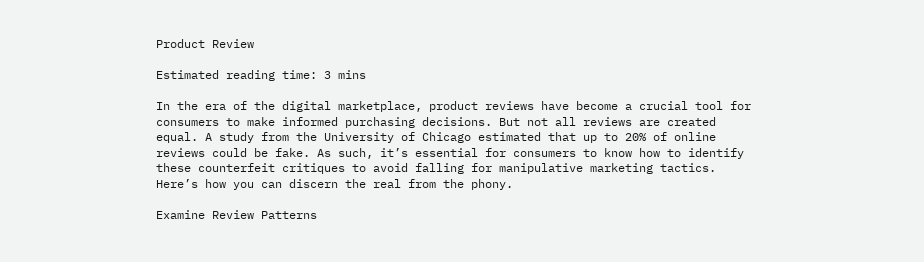Product Review

Estimated reading time: 3 mins

In the era of the digital marketplace, product reviews have become a crucial tool for consumers to make informed purchasing decisions. But not all reviews are created equal. A study from the University of Chicago estimated that up to 20% of online reviews could be fake. As such, it’s essential for consumers to know how to identify these counterfeit critiques to avoid falling for manipulative marketing tactics. Here’s how you can discern the real from the phony.

Examine Review Patterns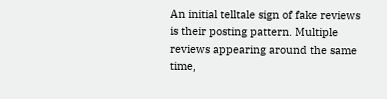An initial telltale sign of fake reviews is their posting pattern. Multiple reviews appearing around the same time,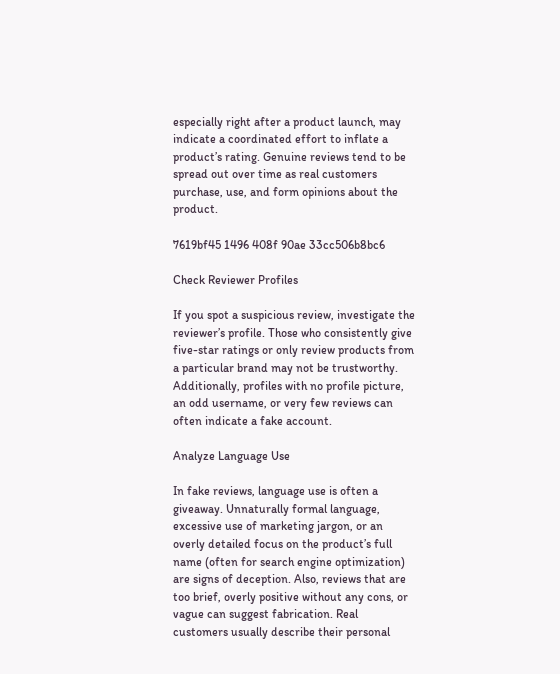especially right after a product launch, may indicate a coordinated effort to inflate a product’s rating. Genuine reviews tend to be spread out over time as real customers purchase, use, and form opinions about the product.

7619bf45 1496 408f 90ae 33cc506b8bc6

Check Reviewer Profiles

If you spot a suspicious review, investigate the reviewer’s profile. Those who consistently give five-star ratings or only review products from a particular brand may not be trustworthy. Additionally, profiles with no profile picture, an odd username, or very few reviews can often indicate a fake account.

Analyze Language Use

In fake reviews, language use is often a giveaway. Unnaturally formal language, excessive use of marketing jargon, or an overly detailed focus on the product’s full name (often for search engine optimization) are signs of deception. Also, reviews that are too brief, overly positive without any cons, or vague can suggest fabrication. Real customers usually describe their personal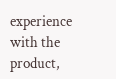experience with the product,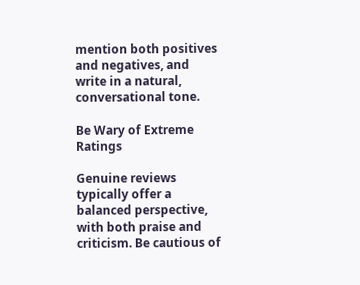mention both positives and negatives, and write in a natural, conversational tone.

Be Wary of Extreme Ratings

Genuine reviews typically offer a balanced perspective, with both praise and criticism. Be cautious of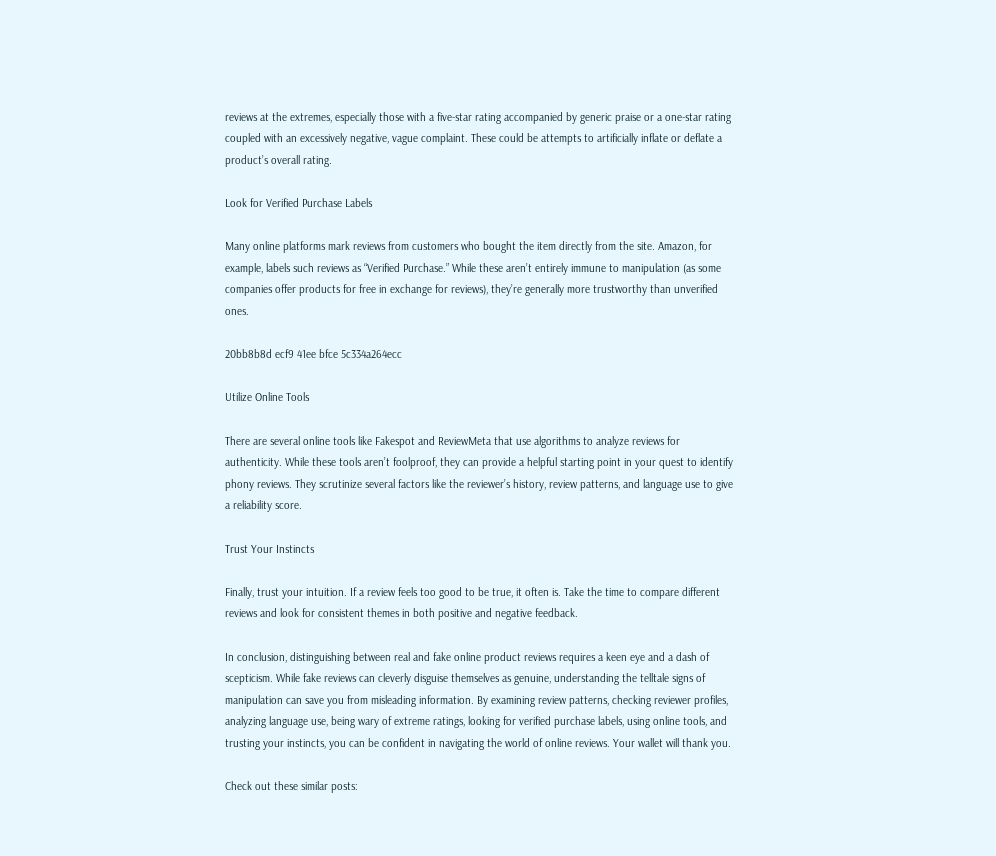reviews at the extremes, especially those with a five-star rating accompanied by generic praise or a one-star rating coupled with an excessively negative, vague complaint. These could be attempts to artificially inflate or deflate a product’s overall rating.

Look for Verified Purchase Labels

Many online platforms mark reviews from customers who bought the item directly from the site. Amazon, for example, labels such reviews as “Verified Purchase.” While these aren’t entirely immune to manipulation (as some companies offer products for free in exchange for reviews), they’re generally more trustworthy than unverified ones.

20bb8b8d ecf9 41ee bfce 5c334a264ecc

Utilize Online Tools

There are several online tools like Fakespot and ReviewMeta that use algorithms to analyze reviews for authenticity. While these tools aren’t foolproof, they can provide a helpful starting point in your quest to identify phony reviews. They scrutinize several factors like the reviewer’s history, review patterns, and language use to give a reliability score.

Trust Your Instincts

Finally, trust your intuition. If a review feels too good to be true, it often is. Take the time to compare different reviews and look for consistent themes in both positive and negative feedback.

In conclusion, distinguishing between real and fake online product reviews requires a keen eye and a dash of scepticism. While fake reviews can cleverly disguise themselves as genuine, understanding the telltale signs of manipulation can save you from misleading information. By examining review patterns, checking reviewer profiles, analyzing language use, being wary of extreme ratings, looking for verified purchase labels, using online tools, and trusting your instincts, you can be confident in navigating the world of online reviews. Your wallet will thank you.

Check out these similar posts: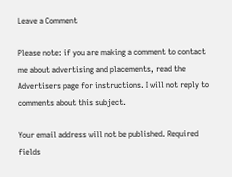Leave a Comment

Please note: if you are making a comment to contact me about advertising and placements, read the Advertisers page for instructions. I will not reply to comments about this subject.

Your email address will not be published. Required fields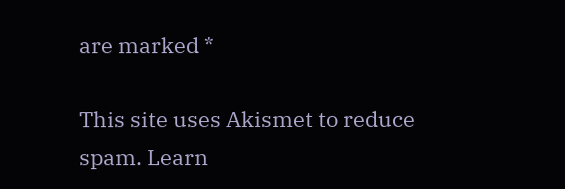are marked *

This site uses Akismet to reduce spam. Learn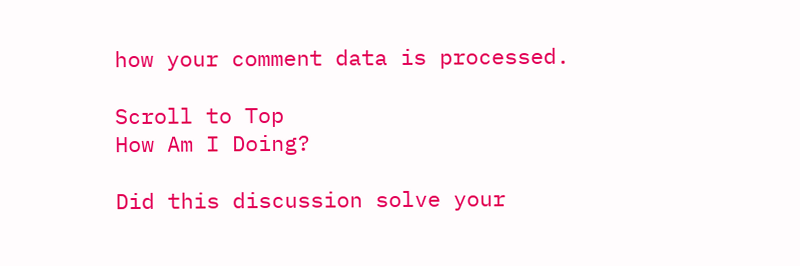how your comment data is processed.

Scroll to Top
How Am I Doing?

Did this discussion solve your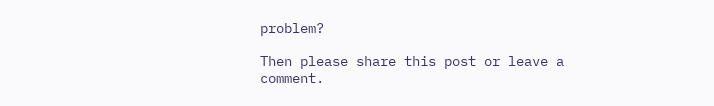problem?

Then please share this post or leave a comment.